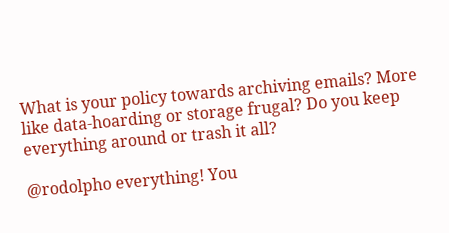What is your policy towards archiving emails? More like data-hoarding or storage frugal? Do you keep everything around or trash it all?

@rodolpho everything! You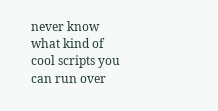never know what kind of cool scripts you can run over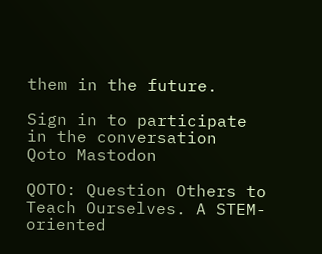them in the future.

Sign in to participate in the conversation
Qoto Mastodon

QOTO: Question Others to Teach Ourselves. A STEM-oriented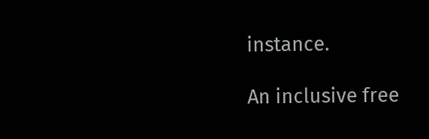instance.

An inclusive free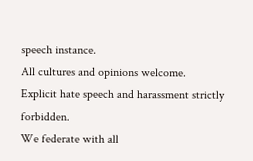speech instance.
All cultures and opinions welcome.
Explicit hate speech and harassment strictly forbidden.
We federate with all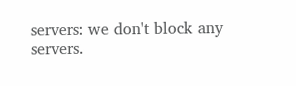servers: we don't block any servers.